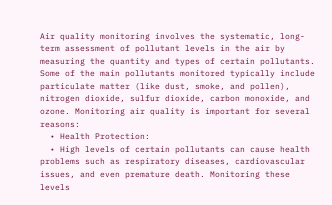Air quality monitoring involves the systematic, long-term assessment of pollutant levels in the air by measuring the quantity and types of certain pollutants. Some of the main pollutants monitored typically include particulate matter (like dust, smoke, and pollen), nitrogen dioxide, sulfur dioxide, carbon monoxide, and ozone. Monitoring air quality is important for several reasons:
  • Health Protection:
  • High levels of certain pollutants can cause health problems such as respiratory diseases, cardiovascular issues, and even premature death. Monitoring these levels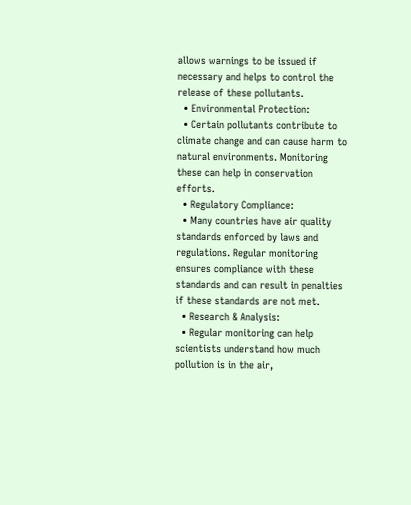allows warnings to be issued if necessary and helps to control the release of these pollutants.
  • Environmental Protection:
  • Certain pollutants contribute to climate change and can cause harm to natural environments. Monitoring these can help in conservation efforts.
  • Regulatory Compliance:
  • Many countries have air quality standards enforced by laws and regulations. Regular monitoring ensures compliance with these standards and can result in penalties if these standards are not met.
  • Research & Analysis:
  • Regular monitoring can help scientists understand how much pollution is in the air,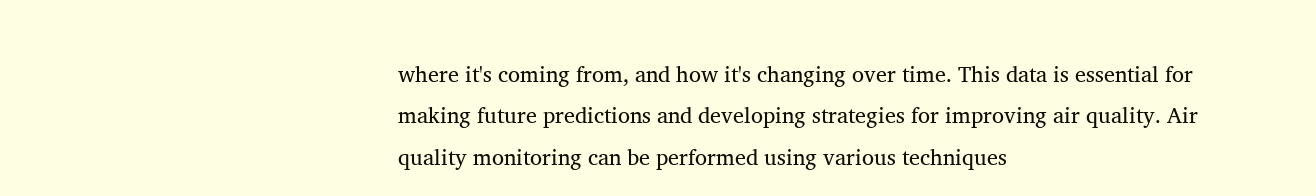where it's coming from, and how it's changing over time. This data is essential for making future predictions and developing strategies for improving air quality. Air quality monitoring can be performed using various techniques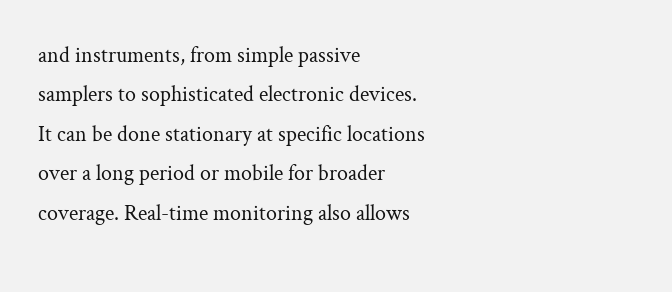and instruments, from simple passive samplers to sophisticated electronic devices. It can be done stationary at specific locations over a long period or mobile for broader coverage. Real-time monitoring also allows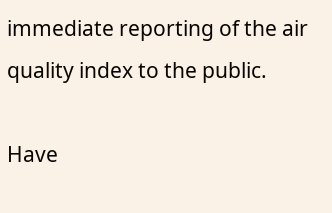immediate reporting of the air quality index to the public.

Have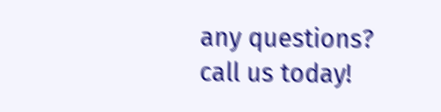any questions? call us today!